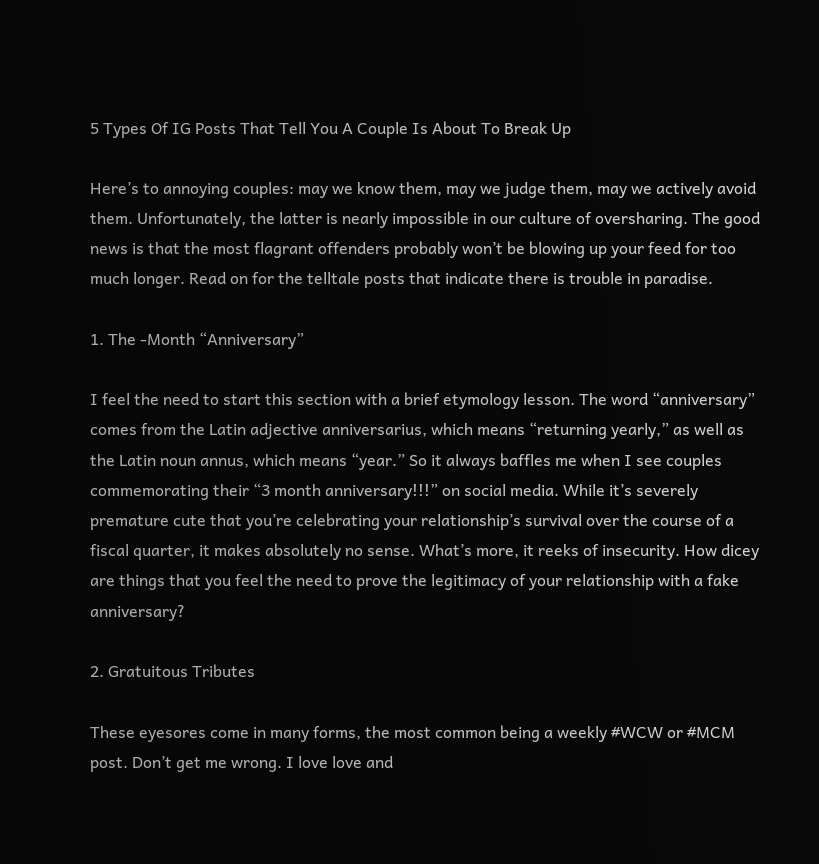5 Types Of IG Posts That Tell You A Couple Is About To Break Up

Here’s to annoying couples: may we know them, may we judge them, may we actively avoid them. Unfortunately, the latter is nearly impossible in our culture of oversharing. The good news is that the most flagrant offenders probably won’t be blowing up your feed for too much longer. Read on for the telltale posts that indicate there is trouble in paradise.

1. The -Month “Anniversary”

I feel the need to start this section with a brief etymology lesson. The word “anniversary” comes from the Latin adjective anniversarius, which means “returning yearly,” as well as the Latin noun annus, which means “year.” So it always baffles me when I see couples commemorating their “3 month anniversary!!!” on social media. While it’s severely premature cute that you’re celebrating your relationship’s survival over the course of a fiscal quarter, it makes absolutely no sense. What’s more, it reeks of insecurity. How dicey are things that you feel the need to prove the legitimacy of your relationship with a fake anniversary?

2. Gratuitous Tributes

These eyesores come in many forms, the most common being a weekly #WCW or #MCM post. Don’t get me wrong. I love love and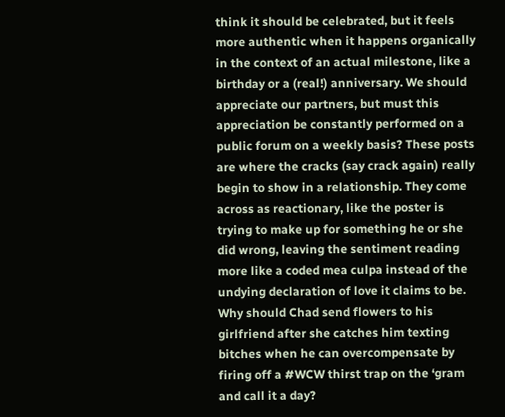think it should be celebrated, but it feels more authentic when it happens organically in the context of an actual milestone, like a birthday or a (real!) anniversary. We should appreciate our partners, but must this appreciation be constantly performed on a public forum on a weekly basis? These posts are where the cracks (say crack again) really begin to show in a relationship. They come across as reactionary, like the poster is trying to make up for something he or she did wrong, leaving the sentiment reading more like a coded mea culpa instead of the undying declaration of love it claims to be. Why should Chad send flowers to his girlfriend after she catches him texting bitches when he can overcompensate by firing off a #WCW thirst trap on the ‘gram and call it a day?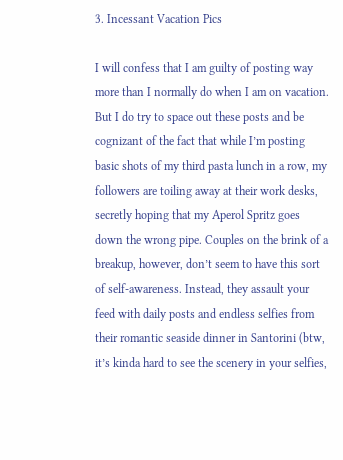3. Incessant Vacation Pics

I will confess that I am guilty of posting way more than I normally do when I am on vacation. But I do try to space out these posts and be cognizant of the fact that while I’m posting basic shots of my third pasta lunch in a row, my followers are toiling away at their work desks, secretly hoping that my Aperol Spritz goes down the wrong pipe. Couples on the brink of a breakup, however, don’t seem to have this sort of self-awareness. Instead, they assault your feed with daily posts and endless selfies from their romantic seaside dinner in Santorini (btw, it’s kinda hard to see the scenery in your selfies,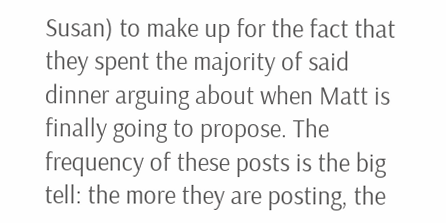Susan) to make up for the fact that they spent the majority of said dinner arguing about when Matt is finally going to propose. The frequency of these posts is the big tell: the more they are posting, the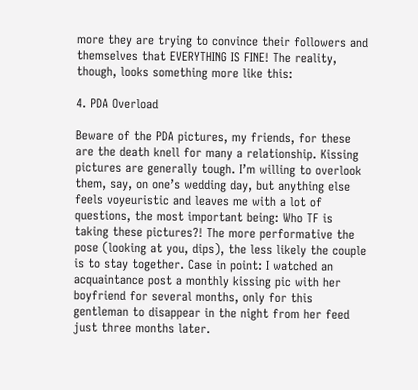more they are trying to convince their followers and themselves that EVERYTHING IS FINE! The reality, though, looks something more like this:

4. PDA Overload

Beware of the PDA pictures, my friends, for these are the death knell for many a relationship. Kissing pictures are generally tough. I’m willing to overlook them, say, on one’s wedding day, but anything else feels voyeuristic and leaves me with a lot of questions, the most important being: Who TF is taking these pictures?! The more performative the pose (looking at you, dips), the less likely the couple is to stay together. Case in point: I watched an acquaintance post a monthly kissing pic with her boyfriend for several months, only for this gentleman to disappear in the night from her feed just three months later.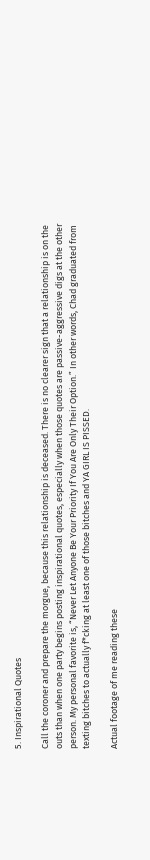5. Inspirational Quotes

Call the coroner and prepare the morgue, because this relationship is deceased. There is no clearer sign that a relationship is on the outs than when one party begins posting inspirational quotes, especially when those quotes are passive-aggressive digs at the other person. My personal favorite is, “Never Let Anyone Be Your Priority If You Are Only Their Option.” In other words, Chad graduated from texting bitches to actually f*cking at least one of those bitches and YA GIRL IS PISSED.

Actual footage of me reading these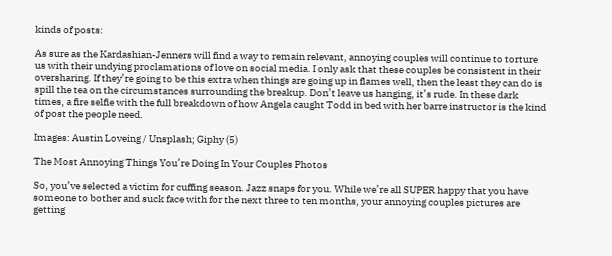kinds of posts:

As sure as the Kardashian-Jenners will find a way to remain relevant, annoying couples will continue to torture us with their undying proclamations of love on social media. I only ask that these couples be consistent in their oversharing. If they’re going to be this extra when things are going up in flames well, then the least they can do is spill the tea on the circumstances surrounding the breakup. Don’t leave us hanging, it’s rude. In these dark times, a fire selfie with the full breakdown of how Angela caught Todd in bed with her barre instructor is the kind of post the people need.

Images: Austin Loveing / Unsplash; Giphy (5)

The Most Annoying Things You’re Doing In Your Couples Photos

So, you’ve selected a victim for cuffing season. Jazz snaps for you. While we’re all SUPER happy that you have someone to bother and suck face with for the next three to ten months, your annoying couples pictures are getting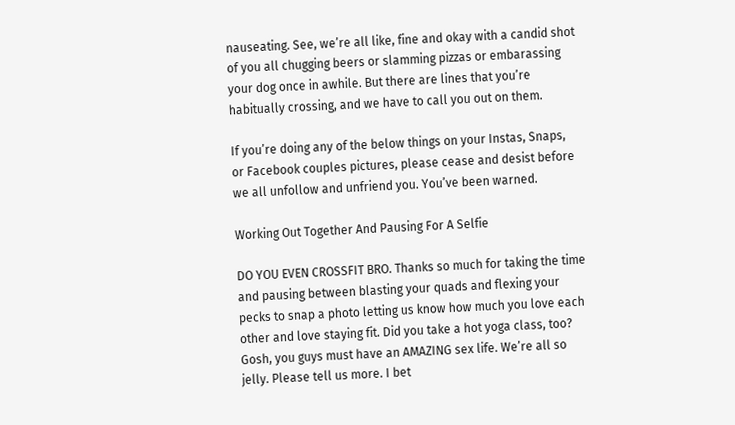nauseating. See, we’re all like, fine and okay with a candid shot of you all chugging beers or slamming pizzas or embarassing your dog once in awhile. But there are lines that you’re habitually crossing, and we have to call you out on them.

If you’re doing any of the below things on your Instas, Snaps, or Facebook couples pictures, please cease and desist before we all unfollow and unfriend you. You’ve been warned.

Working Out Together And Pausing For A Selfie

DO YOU EVEN CROSSFIT BRO. Thanks so much for taking the time and pausing between blasting your quads and flexing your pecks to snap a photo letting us know how much you love each other and love staying fit. Did you take a hot yoga class, too? Gosh, you guys must have an AMAZING sex life. We’re all so jelly. Please tell us more. I bet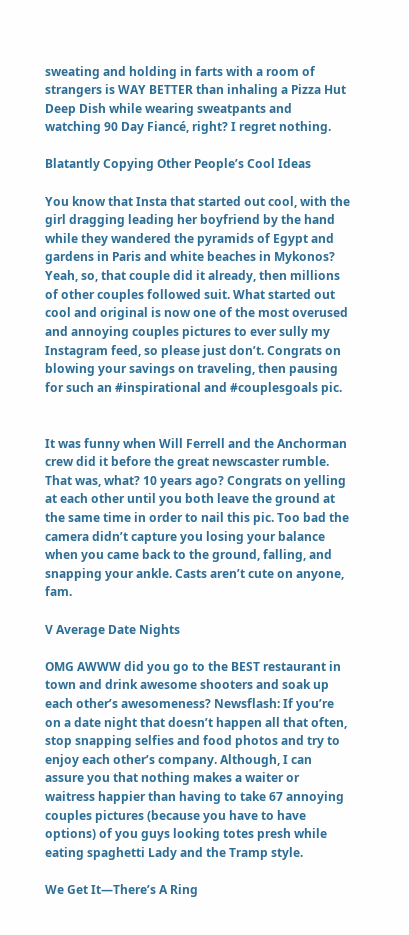sweating and holding in farts with a room of strangers is WAY BETTER than inhaling a Pizza Hut Deep Dish while wearing sweatpants and watching 90 Day Fiancé, right? I regret nothing.

Blatantly Copying Other People’s Cool Ideas

You know that Insta that started out cool, with the girl dragging leading her boyfriend by the hand while they wandered the pyramids of Egypt and gardens in Paris and white beaches in Mykonos? Yeah, so, that couple did it already, then millions of other couples followed suit. What started out cool and original is now one of the most overused and annoying couples pictures to ever sully my Instagram feed, so please just don’t. Congrats on blowing your savings on traveling, then pausing for such an #inspirational and #couplesgoals pic.


It was funny when Will Ferrell and the Anchorman crew did it before the great newscaster rumble. That was, what? 10 years ago? Congrats on yelling at each other until you both leave the ground at the same time in order to nail this pic. Too bad the camera didn’t capture you losing your balance when you came back to the ground, falling, and snapping your ankle. Casts aren’t cute on anyone, fam.

V Average Date Nights

OMG AWWW did you go to the BEST restaurant in town and drink awesome shooters and soak up each other’s awesomeness? Newsflash: If you’re on a date night that doesn’t happen all that often, stop snapping selfies and food photos and try to enjoy each other’s company. Although, I can assure you that nothing makes a waiter or waitress happier than having to take 67 annoying couples pictures (because you have to have options) of you guys looking totes presh while eating spaghetti Lady and the Tramp style.

We Get It—There’s A Ring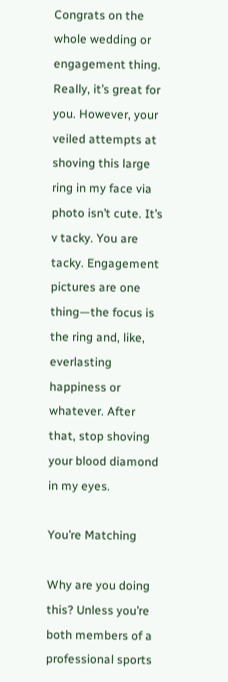Congrats on the whole wedding or engagement thing. Really, it’s great for you. However, your veiled attempts at shoving this large ring in my face via photo isn’t cute. It’s v tacky. You are tacky. Engagement pictures are one thing—the focus is the ring and, like, everlasting happiness or whatever. After that, stop shoving your blood diamond in my eyes.

You’re Matching

Why are you doing this? Unless you’re both members of a professional sports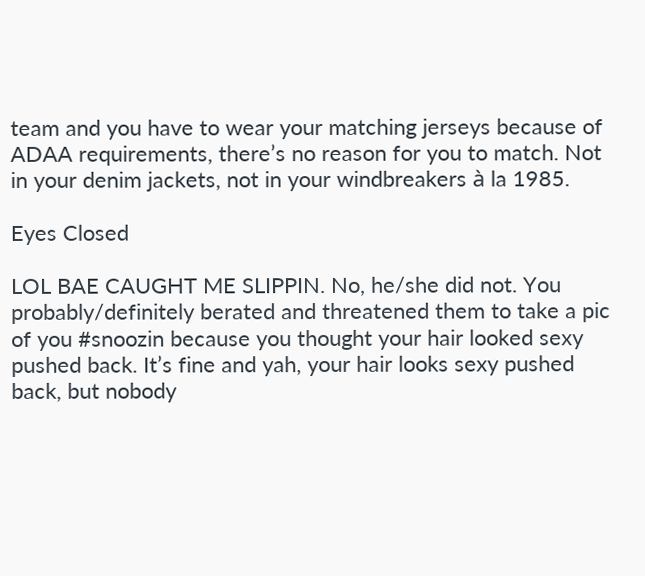team and you have to wear your matching jerseys because of ADAA requirements, there’s no reason for you to match. Not in your denim jackets, not in your windbreakers à la 1985.

Eyes Closed

LOL BAE CAUGHT ME SLIPPIN. No, he/she did not. You probably/definitely berated and threatened them to take a pic of you #snoozin because you thought your hair looked sexy pushed back. It’s fine and yah, your hair looks sexy pushed back, but nobody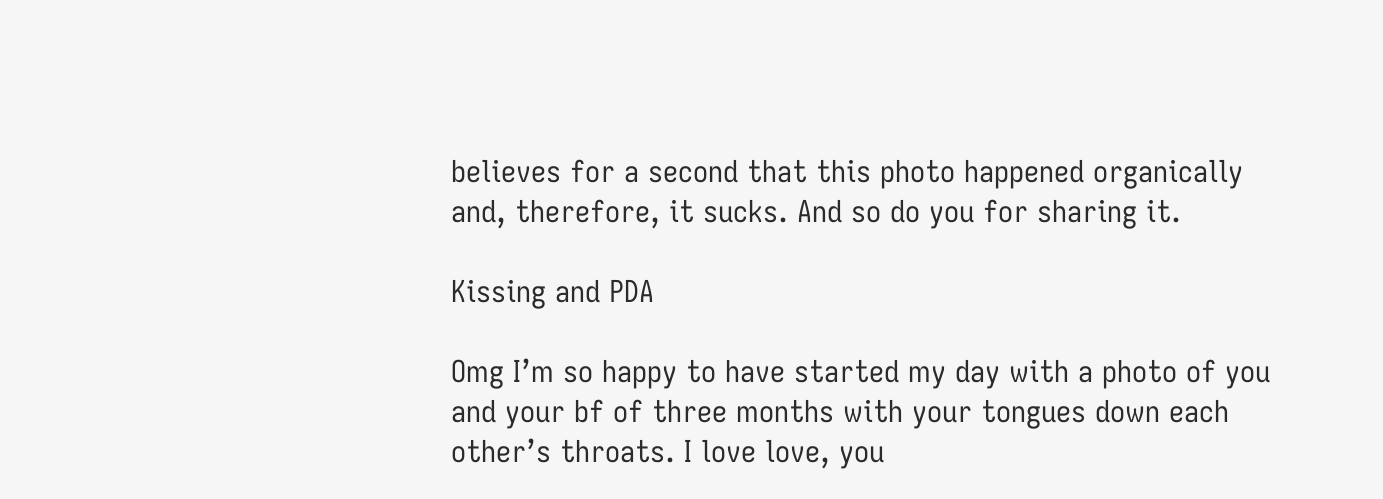believes for a second that this photo happened organically and, therefore, it sucks. And so do you for sharing it.

Kissing and PDA

Omg I’m so happy to have started my day with a photo of you and your bf of three months with your tongues down each other’s throats. I love love, you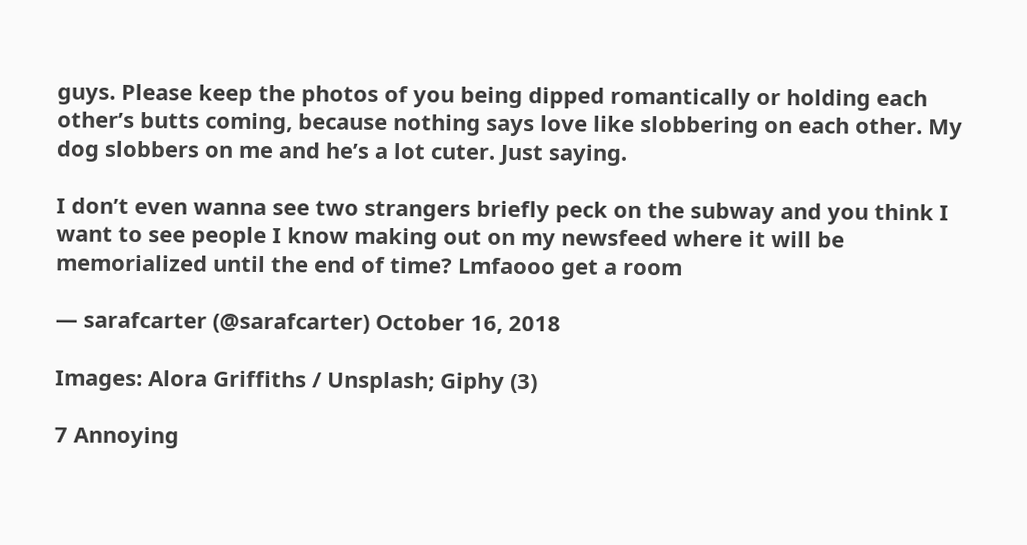guys. Please keep the photos of you being dipped romantically or holding each other’s butts coming, because nothing says love like slobbering on each other. My dog slobbers on me and he’s a lot cuter. Just saying.

I don’t even wanna see two strangers briefly peck on the subway and you think I want to see people I know making out on my newsfeed where it will be memorialized until the end of time? Lmfaooo get a room

— sarafcarter (@sarafcarter) October 16, 2018

Images: Alora Griffiths / Unsplash; Giphy (3)

7 Annoying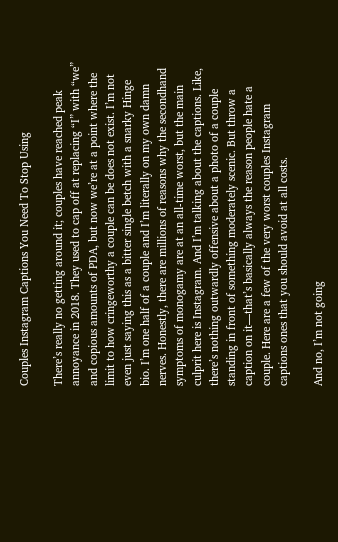Couples Instagram Captions You Need To Stop Using

There’s really no getting around it; couples have reached peak annoyance in 2018. They used to cap off at replacing “I” with “we” and copious amounts of PDA, but now we’re at a point where the limit to how cringeworthy a couple can be does not exist. I’m not even just saying this as a bitter single betch with a snarky Hinge bio. I’m one half of a couple and I’m literally on my own damn nerves. Honestly, there are millions of reasons why the secondhand symptoms of monogamy are at an all-time worst, but the main culprit here is Instagram. And I’m talking about the captions. Like, there’s nothing outwardly offensive about a photo of a couple standing in front of something moderately scenic. But throw a caption on it—that’s basically always the reason people hate a couple. Here are a few of the very worst couples Instagram captions ones that you should avoid at all costs.

And no, I’m not going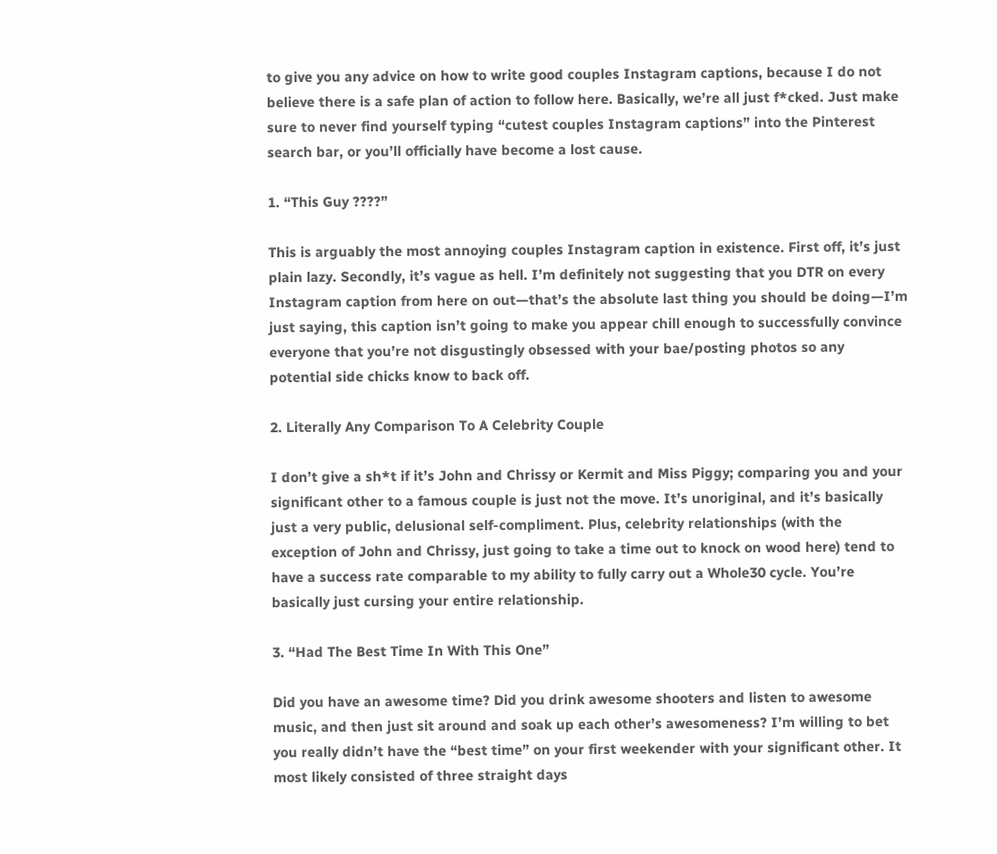to give you any advice on how to write good couples Instagram captions, because I do not believe there is a safe plan of action to follow here. Basically, we’re all just f*cked. Just make sure to never find yourself typing “cutest couples Instagram captions” into the Pinterest search bar, or you’ll officially have become a lost cause.

1. “This Guy ????”

This is arguably the most annoying couples Instagram caption in existence. First off, it’s just plain lazy. Secondly, it’s vague as hell. I’m definitely not suggesting that you DTR on every Instagram caption from here on out—that’s the absolute last thing you should be doing—I’m just saying, this caption isn’t going to make you appear chill enough to successfully convince everyone that you’re not disgustingly obsessed with your bae/posting photos so any potential side chicks know to back off.

2. Literally Any Comparison To A Celebrity Couple

I don’t give a sh*t if it’s John and Chrissy or Kermit and Miss Piggy; comparing you and your significant other to a famous couple is just not the move. It’s unoriginal, and it’s basically just a very public, delusional self-compliment. Plus, celebrity relationships (with the exception of John and Chrissy, just going to take a time out to knock on wood here) tend to have a success rate comparable to my ability to fully carry out a Whole30 cycle. You’re basically just cursing your entire relationship.

3. “Had The Best Time In With This One”

Did you have an awesome time? Did you drink awesome shooters and listen to awesome music, and then just sit around and soak up each other’s awesomeness? I’m willing to bet you really didn’t have the “best time” on your first weekender with your significant other. It most likely consisted of three straight days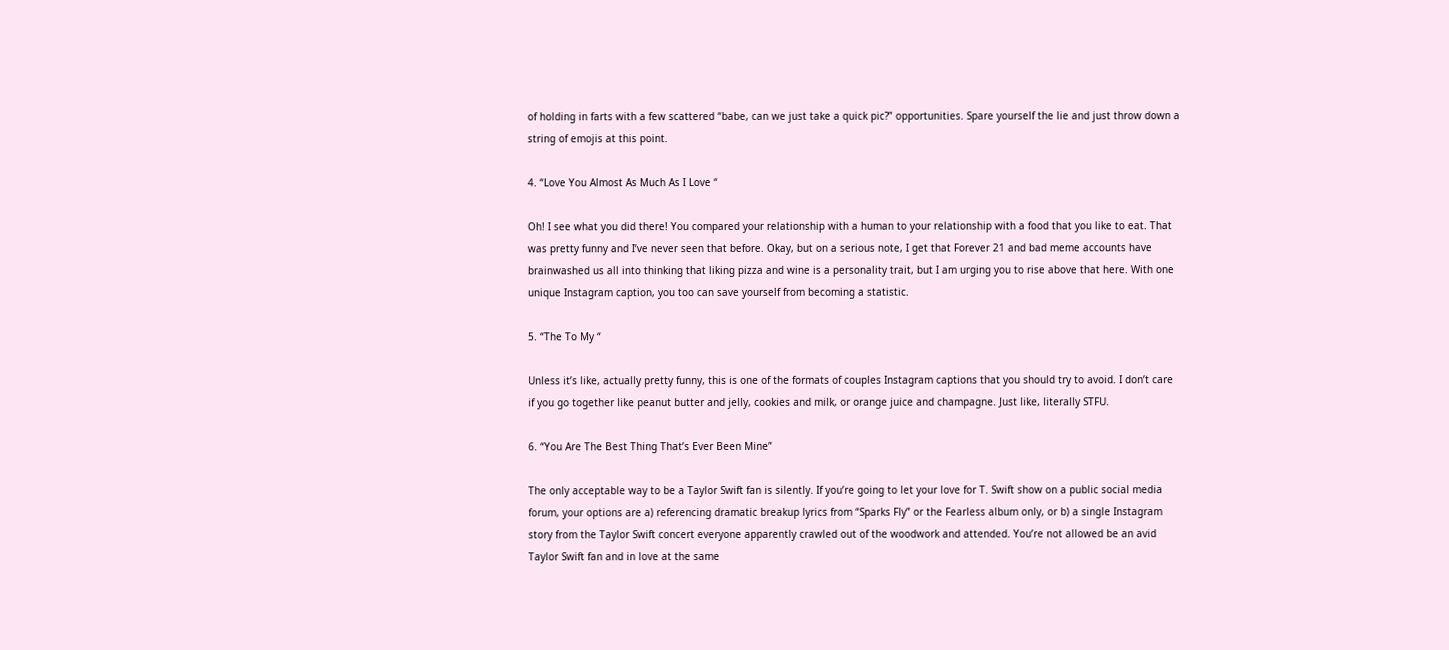of holding in farts with a few scattered “babe, can we just take a quick pic?” opportunities. Spare yourself the lie and just throw down a string of emojis at this point.

4. “Love You Almost As Much As I Love “

Oh! I see what you did there! You compared your relationship with a human to your relationship with a food that you like to eat. That was pretty funny and I’ve never seen that before. Okay, but on a serious note, I get that Forever 21 and bad meme accounts have brainwashed us all into thinking that liking pizza and wine is a personality trait, but I am urging you to rise above that here. With one unique Instagram caption, you too can save yourself from becoming a statistic.

5. “The To My “

Unless it’s like, actually pretty funny, this is one of the formats of couples Instagram captions that you should try to avoid. I don’t care if you go together like peanut butter and jelly, cookies and milk, or orange juice and champagne. Just like, literally STFU.

6. “You Are The Best Thing That’s Ever Been Mine”

The only acceptable way to be a Taylor Swift fan is silently. If you’re going to let your love for T. Swift show on a public social media forum, your options are a) referencing dramatic breakup lyrics from “Sparks Fly” or the Fearless album only, or b) a single Instagram story from the Taylor Swift concert everyone apparently crawled out of the woodwork and attended. You’re not allowed be an avid Taylor Swift fan and in love at the same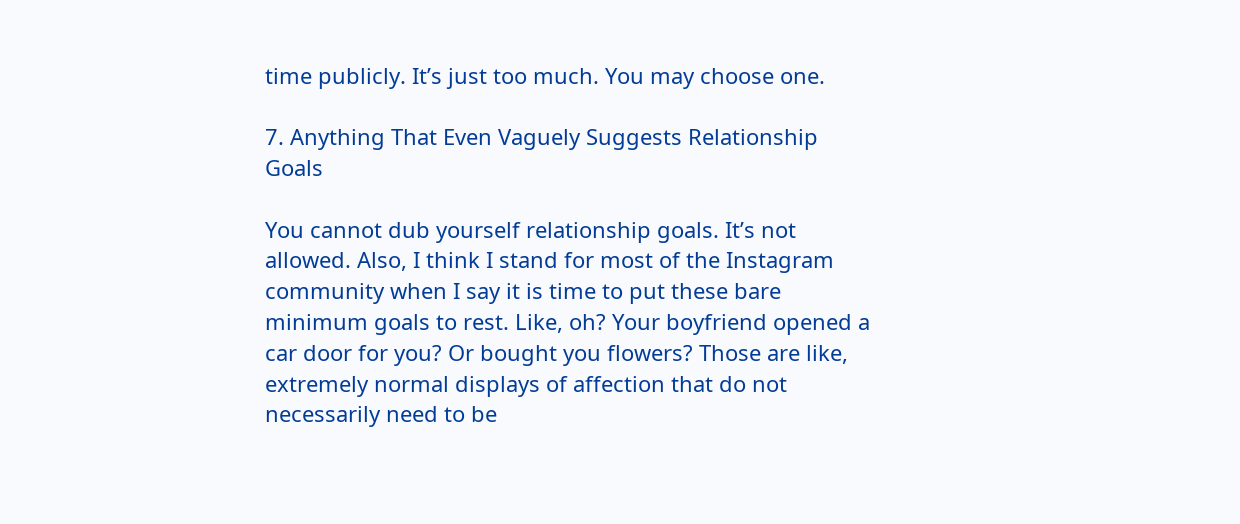time publicly. It’s just too much. You may choose one.

7. Anything That Even Vaguely Suggests Relationship Goals

You cannot dub yourself relationship goals. It’s not allowed. Also, I think I stand for most of the Instagram community when I say it is time to put these bare minimum goals to rest. Like, oh? Your boyfriend opened a car door for you? Or bought you flowers? Those are like, extremely normal displays of affection that do not necessarily need to be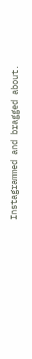Instagrammed and bragged about.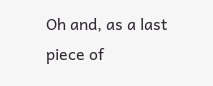Oh and, as a last piece of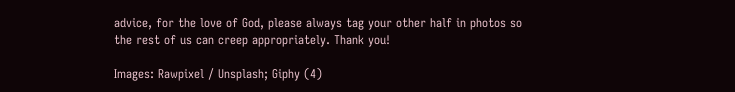advice, for the love of God, please always tag your other half in photos so the rest of us can creep appropriately. Thank you!

Images: Rawpixel / Unsplash; Giphy (4)